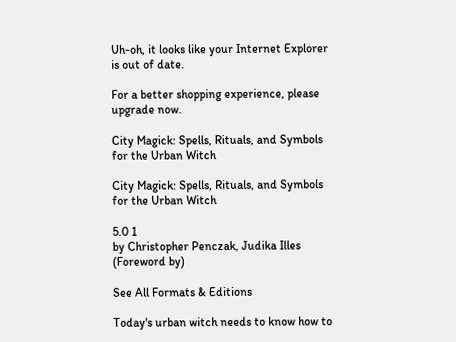Uh-oh, it looks like your Internet Explorer is out of date.

For a better shopping experience, please upgrade now.

City Magick: Spells, Rituals, and Symbols for the Urban Witch

City Magick: Spells, Rituals, and Symbols for the Urban Witch

5.0 1
by Christopher Penczak, Judika Illes (Foreword by)

See All Formats & Editions

Today's urban witch needs to know how to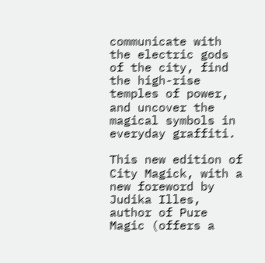communicate with the electric gods of the city, find the high-rise temples of power, and uncover the magical symbols in everyday graffiti.

This new edition of City Magick, with a new foreword by Judika Illes, author of Pure Magic (offers a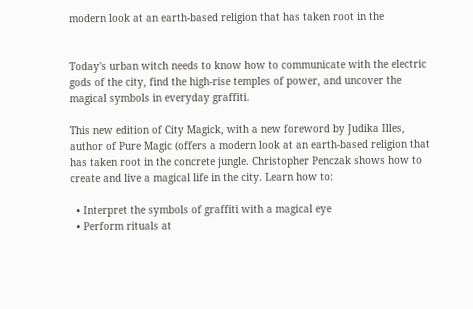modern look at an earth-based religion that has taken root in the


Today's urban witch needs to know how to communicate with the electric gods of the city, find the high-rise temples of power, and uncover the magical symbols in everyday graffiti.

This new edition of City Magick, with a new foreword by Judika Illes, author of Pure Magic (offers a modern look at an earth-based religion that has taken root in the concrete jungle. Christopher Penczak shows how to create and live a magical life in the city. Learn how to:

  • Interpret the symbols of graffiti with a magical eye
  • Perform rituals at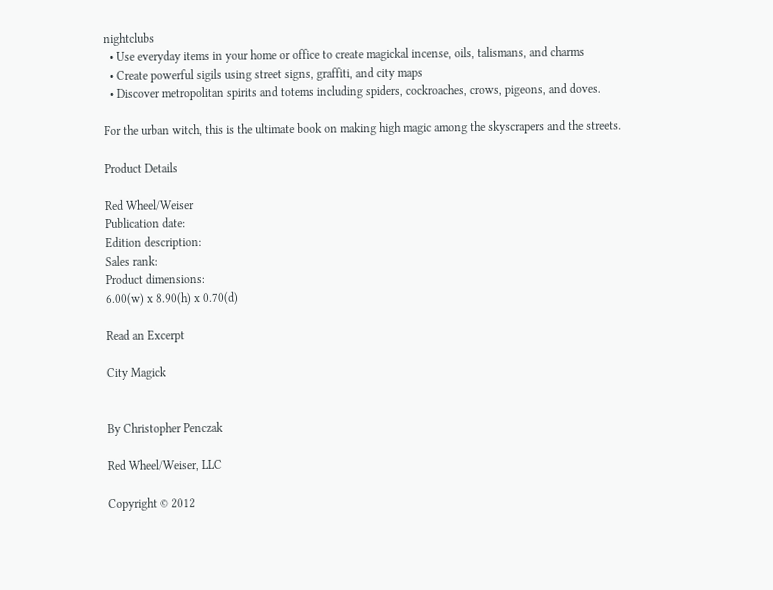nightclubs
  • Use everyday items in your home or office to create magickal incense, oils, talismans, and charms
  • Create powerful sigils using street signs, graffiti, and city maps
  • Discover metropolitan spirits and totems including spiders, cockroaches, crows, pigeons, and doves.

For the urban witch, this is the ultimate book on making high magic among the skyscrapers and the streets.

Product Details

Red Wheel/Weiser
Publication date:
Edition description:
Sales rank:
Product dimensions:
6.00(w) x 8.90(h) x 0.70(d)

Read an Excerpt

City Magick


By Christopher Penczak

Red Wheel/Weiser, LLC

Copyright © 2012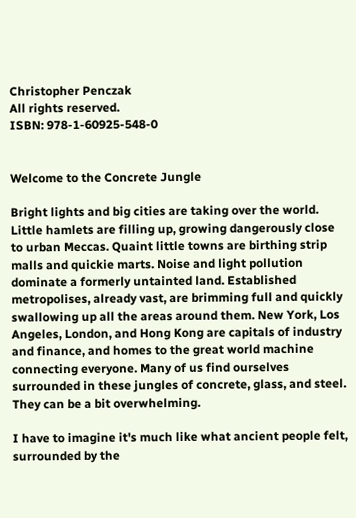Christopher Penczak
All rights reserved.
ISBN: 978-1-60925-548-0


Welcome to the Concrete Jungle

Bright lights and big cities are taking over the world. Little hamlets are filling up, growing dangerously close to urban Meccas. Quaint little towns are birthing strip malls and quickie marts. Noise and light pollution dominate a formerly untainted land. Established metropolises, already vast, are brimming full and quickly swallowing up all the areas around them. New York, Los Angeles, London, and Hong Kong are capitals of industry and finance, and homes to the great world machine connecting everyone. Many of us find ourselves surrounded in these jungles of concrete, glass, and steel. They can be a bit overwhelming.

I have to imagine it's much like what ancient people felt, surrounded by the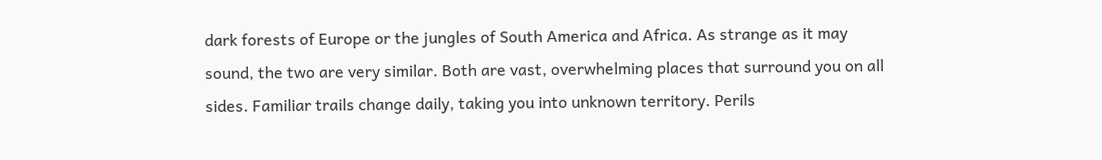dark forests of Europe or the jungles of South America and Africa. As strange as it may sound, the two are very similar. Both are vast, overwhelming places that surround you on all sides. Familiar trails change daily, taking you into unknown territory. Perils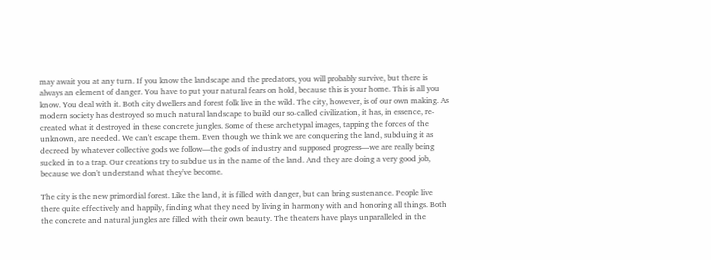may await you at any turn. If you know the landscape and the predators, you will probably survive, but there is always an element of danger. You have to put your natural fears on hold, because this is your home. This is all you know. You deal with it. Both city dwellers and forest folk live in the wild. The city, however, is of our own making. As modern society has destroyed so much natural landscape to build our so-called civilization, it has, in essence, re-created what it destroyed in these concrete jungles. Some of these archetypal images, tapping the forces of the unknown, are needed. We can't escape them. Even though we think we are conquering the land, subduing it as decreed by whatever collective gods we follow—the gods of industry and supposed progress—we are really being sucked in to a trap. Our creations try to subdue us in the name of the land. And they are doing a very good job, because we don't understand what they've become.

The city is the new primordial forest. Like the land, it is filled with danger, but can bring sustenance. People live there quite effectively and happily, finding what they need by living in harmony with and honoring all things. Both the concrete and natural jungles are filled with their own beauty. The theaters have plays unparalleled in the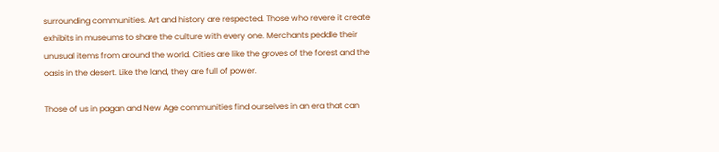surrounding communities. Art and history are respected. Those who revere it create exhibits in museums to share the culture with every one. Merchants peddle their unusual items from around the world. Cities are like the groves of the forest and the oasis in the desert. Like the land, they are full of power.

Those of us in pagan and New Age communities find ourselves in an era that can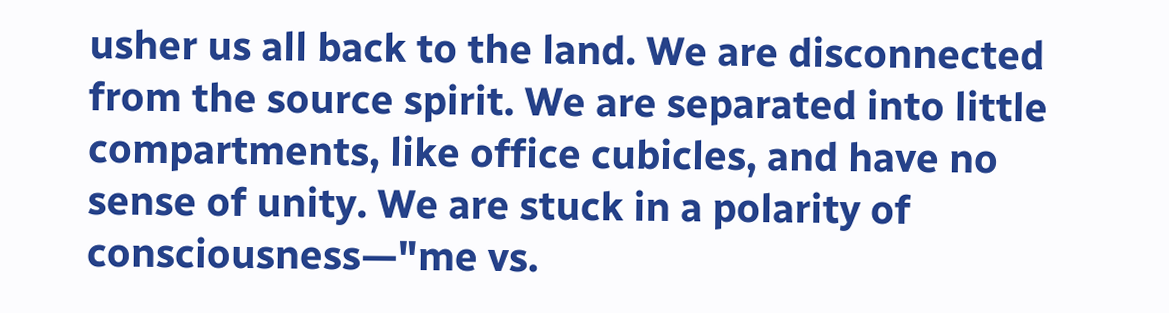usher us all back to the land. We are disconnected from the source spirit. We are separated into little compartments, like office cubicles, and have no sense of unity. We are stuck in a polarity of consciousness—"me vs.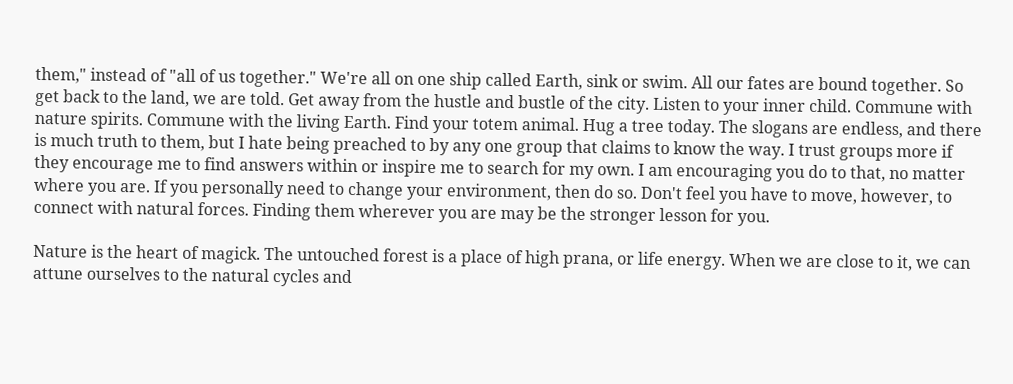them," instead of "all of us together." We're all on one ship called Earth, sink or swim. All our fates are bound together. So get back to the land, we are told. Get away from the hustle and bustle of the city. Listen to your inner child. Commune with nature spirits. Commune with the living Earth. Find your totem animal. Hug a tree today. The slogans are endless, and there is much truth to them, but I hate being preached to by any one group that claims to know the way. I trust groups more if they encourage me to find answers within or inspire me to search for my own. I am encouraging you do to that, no matter where you are. If you personally need to change your environment, then do so. Don't feel you have to move, however, to connect with natural forces. Finding them wherever you are may be the stronger lesson for you.

Nature is the heart of magick. The untouched forest is a place of high prana, or life energy. When we are close to it, we can attune ourselves to the natural cycles and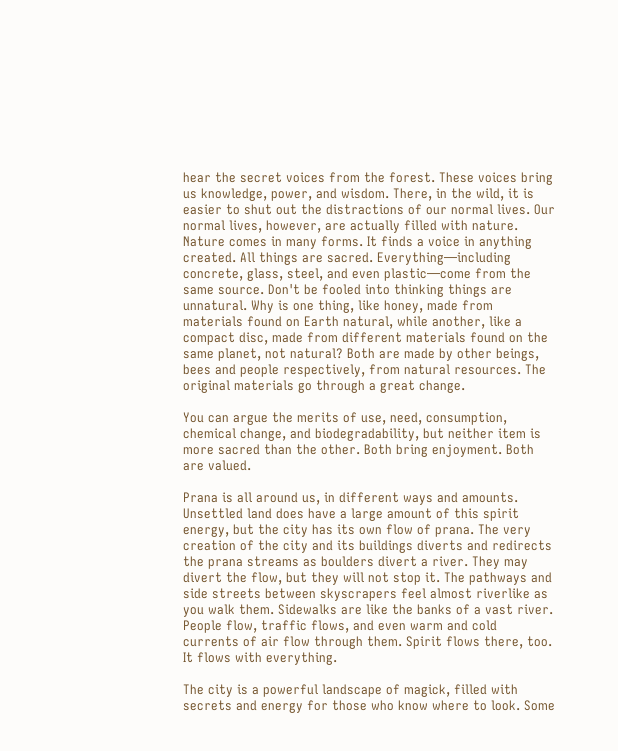hear the secret voices from the forest. These voices bring us knowledge, power, and wisdom. There, in the wild, it is easier to shut out the distractions of our normal lives. Our normal lives, however, are actually filled with nature. Nature comes in many forms. It finds a voice in anything created. All things are sacred. Everything—including concrete, glass, steel, and even plastic—come from the same source. Don't be fooled into thinking things are unnatural. Why is one thing, like honey, made from materials found on Earth natural, while another, like a compact disc, made from different materials found on the same planet, not natural? Both are made by other beings, bees and people respectively, from natural resources. The original materials go through a great change.

You can argue the merits of use, need, consumption, chemical change, and biodegradability, but neither item is more sacred than the other. Both bring enjoyment. Both are valued.

Prana is all around us, in different ways and amounts. Unsettled land does have a large amount of this spirit energy, but the city has its own flow of prana. The very creation of the city and its buildings diverts and redirects the prana streams as boulders divert a river. They may divert the flow, but they will not stop it. The pathways and side streets between skyscrapers feel almost riverlike as you walk them. Sidewalks are like the banks of a vast river. People flow, traffic flows, and even warm and cold currents of air flow through them. Spirit flows there, too. It flows with everything.

The city is a powerful landscape of magick, filled with secrets and energy for those who know where to look. Some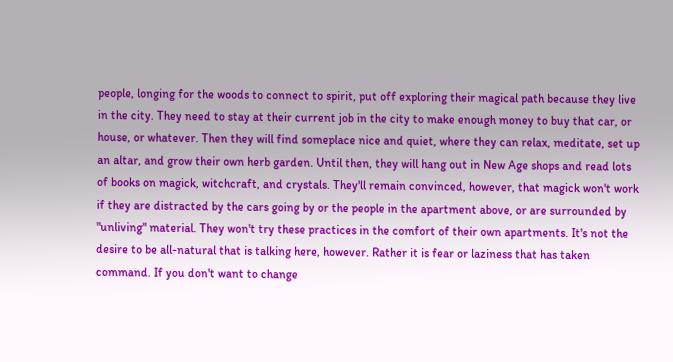people, longing for the woods to connect to spirit, put off exploring their magical path because they live in the city. They need to stay at their current job in the city to make enough money to buy that car, or house, or whatever. Then they will find someplace nice and quiet, where they can relax, meditate, set up an altar, and grow their own herb garden. Until then, they will hang out in New Age shops and read lots of books on magick, witchcraft, and crystals. They'll remain convinced, however, that magick won't work if they are distracted by the cars going by or the people in the apartment above, or are surrounded by "unliving" material. They won't try these practices in the comfort of their own apartments. It's not the desire to be all-natural that is talking here, however. Rather it is fear or laziness that has taken command. If you don't want to change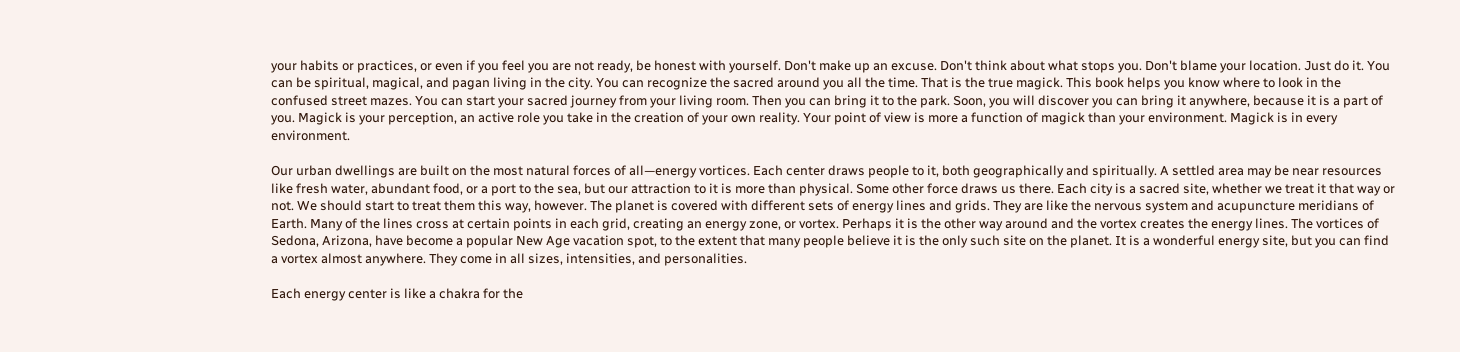your habits or practices, or even if you feel you are not ready, be honest with yourself. Don't make up an excuse. Don't think about what stops you. Don't blame your location. Just do it. You can be spiritual, magical, and pagan living in the city. You can recognize the sacred around you all the time. That is the true magick. This book helps you know where to look in the confused street mazes. You can start your sacred journey from your living room. Then you can bring it to the park. Soon, you will discover you can bring it anywhere, because it is a part of you. Magick is your perception, an active role you take in the creation of your own reality. Your point of view is more a function of magick than your environment. Magick is in every environment.

Our urban dwellings are built on the most natural forces of all—energy vortices. Each center draws people to it, both geographically and spiritually. A settled area may be near resources like fresh water, abundant food, or a port to the sea, but our attraction to it is more than physical. Some other force draws us there. Each city is a sacred site, whether we treat it that way or not. We should start to treat them this way, however. The planet is covered with different sets of energy lines and grids. They are like the nervous system and acupuncture meridians of Earth. Many of the lines cross at certain points in each grid, creating an energy zone, or vortex. Perhaps it is the other way around and the vortex creates the energy lines. The vortices of Sedona, Arizona, have become a popular New Age vacation spot, to the extent that many people believe it is the only such site on the planet. It is a wonderful energy site, but you can find a vortex almost anywhere. They come in all sizes, intensities, and personalities.

Each energy center is like a chakra for the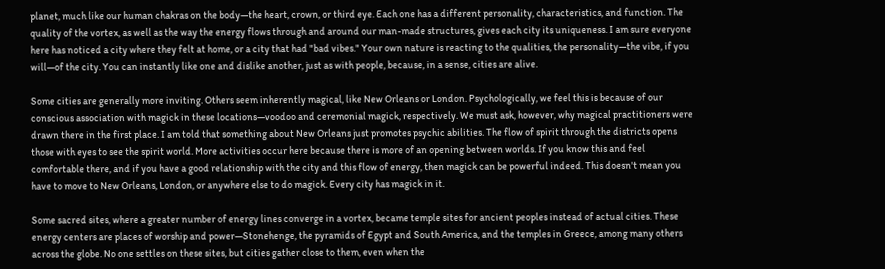planet, much like our human chakras on the body—the heart, crown, or third eye. Each one has a different personality, characteristics, and function. The quality of the vortex, as well as the way the energy flows through and around our man-made structures, gives each city its uniqueness. I am sure everyone here has noticed a city where they felt at home, or a city that had "bad vibes." Your own nature is reacting to the qualities, the personality—the vibe, if you will—of the city. You can instantly like one and dislike another, just as with people, because, in a sense, cities are alive.

Some cities are generally more inviting. Others seem inherently magical, like New Orleans or London. Psychologically, we feel this is because of our conscious association with magick in these locations—voodoo and ceremonial magick, respectively. We must ask, however, why magical practitioners were drawn there in the first place. I am told that something about New Orleans just promotes psychic abilities. The flow of spirit through the districts opens those with eyes to see the spirit world. More activities occur here because there is more of an opening between worlds. If you know this and feel comfortable there, and if you have a good relationship with the city and this flow of energy, then magick can be powerful indeed. This doesn't mean you have to move to New Orleans, London, or anywhere else to do magick. Every city has magick in it.

Some sacred sites, where a greater number of energy lines converge in a vortex, became temple sites for ancient peoples instead of actual cities. These energy centers are places of worship and power—Stonehenge, the pyramids of Egypt and South America, and the temples in Greece, among many others across the globe. No one settles on these sites, but cities gather close to them, even when the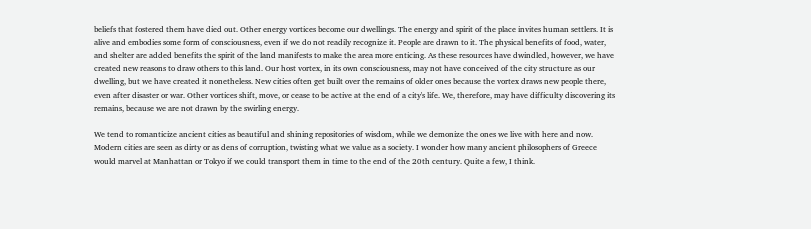beliefs that fostered them have died out. Other energy vortices become our dwellings. The energy and spirit of the place invites human settlers. It is alive and embodies some form of consciousness, even if we do not readily recognize it. People are drawn to it. The physical benefits of food, water, and shelter are added benefits the spirit of the land manifests to make the area more enticing. As these resources have dwindled, however, we have created new reasons to draw others to this land. Our host vortex, in its own consciousness, may not have conceived of the city structure as our dwelling, but we have created it nonetheless. New cities often get built over the remains of older ones because the vortex draws new people there, even after disaster or war. Other vortices shift, move, or cease to be active at the end of a city's life. We, therefore, may have difficulty discovering its remains, because we are not drawn by the swirling energy.

We tend to romanticize ancient cities as beautiful and shining repositories of wisdom, while we demonize the ones we live with here and now. Modern cities are seen as dirty or as dens of corruption, twisting what we value as a society. I wonder how many ancient philosophers of Greece would marvel at Manhattan or Tokyo if we could transport them in time to the end of the 20th century. Quite a few, I think.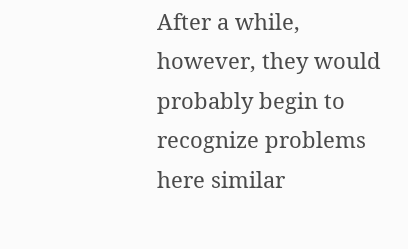After a while, however, they would probably begin to recognize problems here similar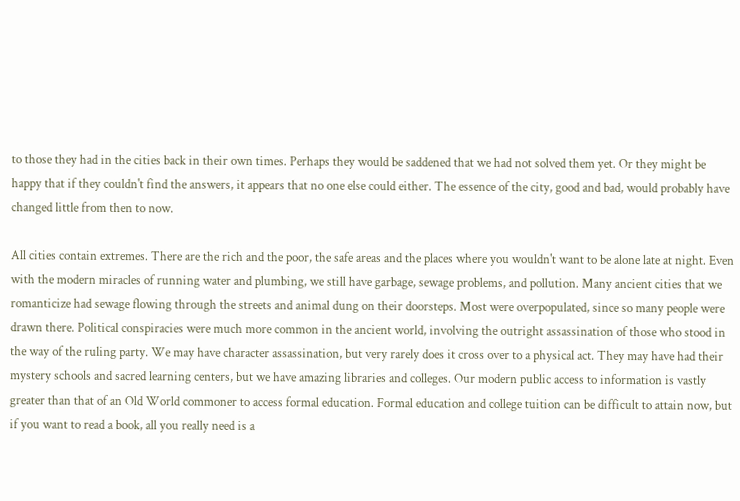to those they had in the cities back in their own times. Perhaps they would be saddened that we had not solved them yet. Or they might be happy that if they couldn't find the answers, it appears that no one else could either. The essence of the city, good and bad, would probably have changed little from then to now.

All cities contain extremes. There are the rich and the poor, the safe areas and the places where you wouldn't want to be alone late at night. Even with the modern miracles of running water and plumbing, we still have garbage, sewage problems, and pollution. Many ancient cities that we romanticize had sewage flowing through the streets and animal dung on their doorsteps. Most were overpopulated, since so many people were drawn there. Political conspiracies were much more common in the ancient world, involving the outright assassination of those who stood in the way of the ruling party. We may have character assassination, but very rarely does it cross over to a physical act. They may have had their mystery schools and sacred learning centers, but we have amazing libraries and colleges. Our modern public access to information is vastly greater than that of an Old World commoner to access formal education. Formal education and college tuition can be difficult to attain now, but if you want to read a book, all you really need is a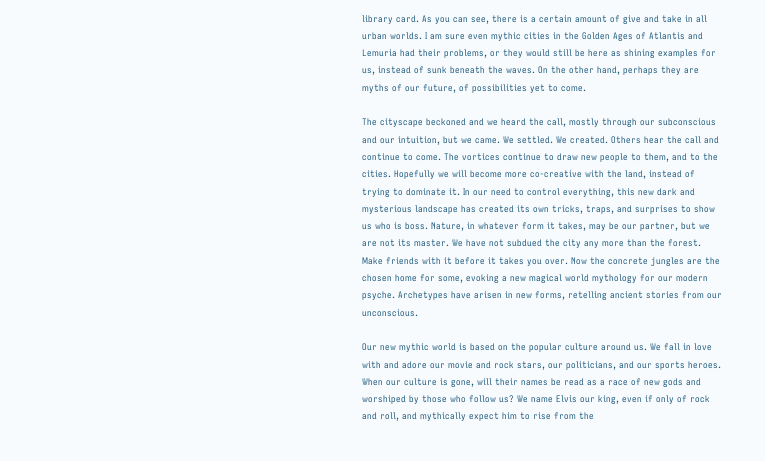library card. As you can see, there is a certain amount of give and take in all urban worlds. I am sure even mythic cities in the Golden Ages of Atlantis and Lemuria had their problems, or they would still be here as shining examples for us, instead of sunk beneath the waves. On the other hand, perhaps they are myths of our future, of possibilities yet to come.

The cityscape beckoned and we heard the call, mostly through our subconscious and our intuition, but we came. We settled. We created. Others hear the call and continue to come. The vortices continue to draw new people to them, and to the cities. Hopefully we will become more co-creative with the land, instead of trying to dominate it. In our need to control everything, this new dark and mysterious landscape has created its own tricks, traps, and surprises to show us who is boss. Nature, in whatever form it takes, may be our partner, but we are not its master. We have not subdued the city any more than the forest. Make friends with it before it takes you over. Now the concrete jungles are the chosen home for some, evoking a new magical world mythology for our modern psyche. Archetypes have arisen in new forms, retelling ancient stories from our unconscious.

Our new mythic world is based on the popular culture around us. We fall in love with and adore our movie and rock stars, our politicians, and our sports heroes. When our culture is gone, will their names be read as a race of new gods and worshiped by those who follow us? We name Elvis our king, even if only of rock and roll, and mythically expect him to rise from the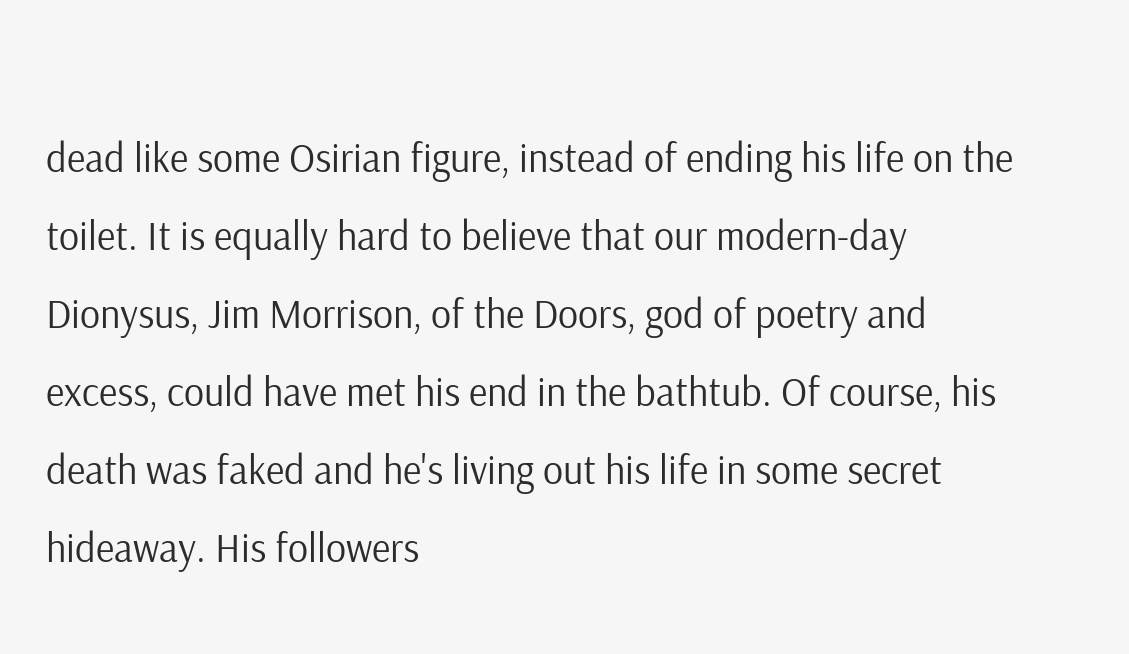dead like some Osirian figure, instead of ending his life on the toilet. It is equally hard to believe that our modern-day Dionysus, Jim Morrison, of the Doors, god of poetry and excess, could have met his end in the bathtub. Of course, his death was faked and he's living out his life in some secret hideaway. His followers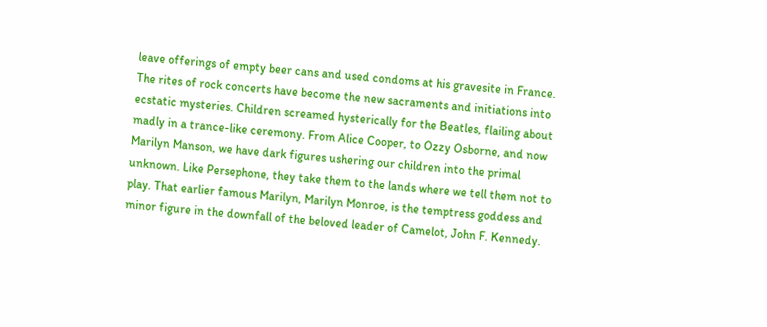leave offerings of empty beer cans and used condoms at his gravesite in France. The rites of rock concerts have become the new sacraments and initiations into ecstatic mysteries. Children screamed hysterically for the Beatles, flailing about madly in a trance-like ceremony. From Alice Cooper, to Ozzy Osborne, and now Marilyn Manson, we have dark figures ushering our children into the primal unknown. Like Persephone, they take them to the lands where we tell them not to play. That earlier famous Marilyn, Marilyn Monroe, is the temptress goddess and minor figure in the downfall of the beloved leader of Camelot, John F. Kennedy.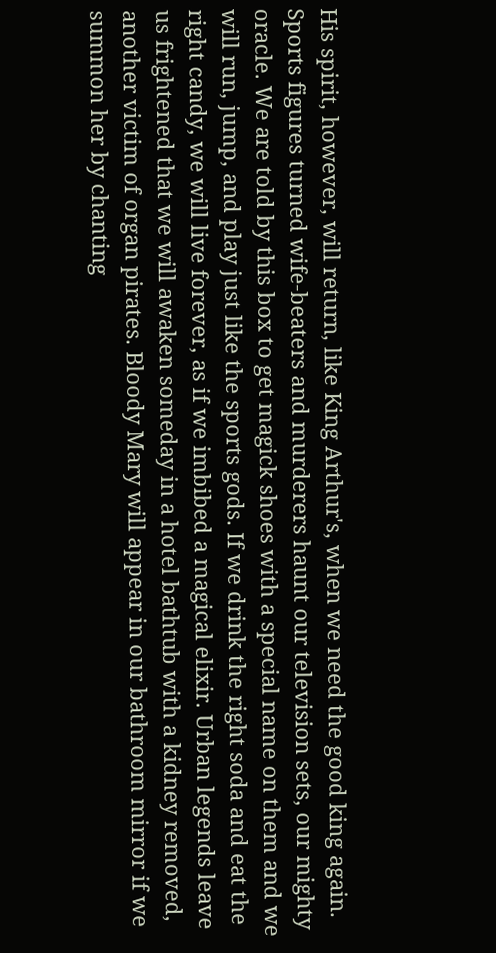His spirit, however, will return, like King Arthur's, when we need the good king again. Sports figures turned wife-beaters and murderers haunt our television sets, our mighty oracle. We are told by this box to get magick shoes with a special name on them and we will run, jump, and play just like the sports gods. If we drink the right soda and eat the right candy, we will live forever, as if we imbibed a magical elixir. Urban legends leave us frightened that we will awaken someday in a hotel bathtub with a kidney removed, another victim of organ pirates. Bloody Mary will appear in our bathroom mirror if we summon her by chanting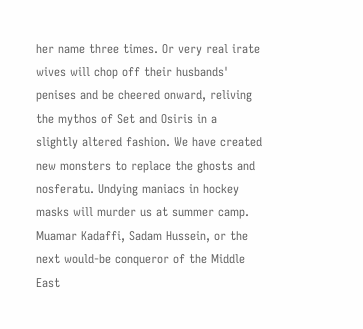her name three times. Or very real irate wives will chop off their husbands' penises and be cheered onward, reliving the mythos of Set and Osiris in a slightly altered fashion. We have created new monsters to replace the ghosts and nosferatu. Undying maniacs in hockey masks will murder us at summer camp. Muamar Kadaffi, Sadam Hussein, or the next would-be conqueror of the Middle East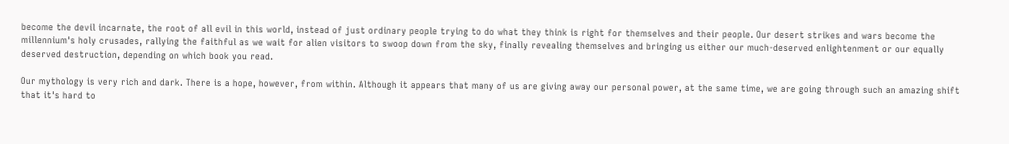become the devil incarnate, the root of all evil in this world, instead of just ordinary people trying to do what they think is right for themselves and their people. Our desert strikes and wars become the millennium's holy crusades, rallying the faithful as we wait for alien visitors to swoop down from the sky, finally revealing themselves and bringing us either our much-deserved enlightenment or our equally deserved destruction, depending on which book you read.

Our mythology is very rich and dark. There is a hope, however, from within. Although it appears that many of us are giving away our personal power, at the same time, we are going through such an amazing shift that it's hard to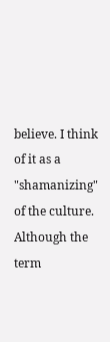believe. I think of it as a "shamanizing" of the culture. Although the term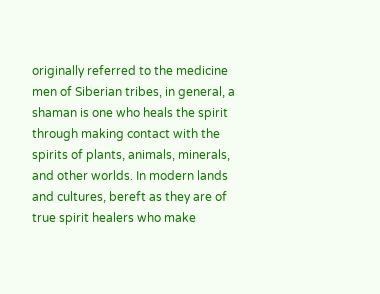originally referred to the medicine men of Siberian tribes, in general, a shaman is one who heals the spirit through making contact with the spirits of plants, animals, minerals, and other worlds. In modern lands and cultures, bereft as they are of true spirit healers who make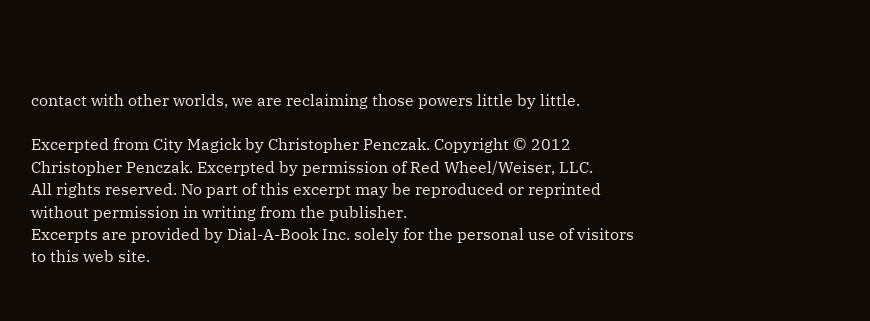contact with other worlds, we are reclaiming those powers little by little.

Excerpted from City Magick by Christopher Penczak. Copyright © 2012 Christopher Penczak. Excerpted by permission of Red Wheel/Weiser, LLC.
All rights reserved. No part of this excerpt may be reproduced or reprinted without permission in writing from the publisher.
Excerpts are provided by Dial-A-Book Inc. solely for the personal use of visitors to this web site.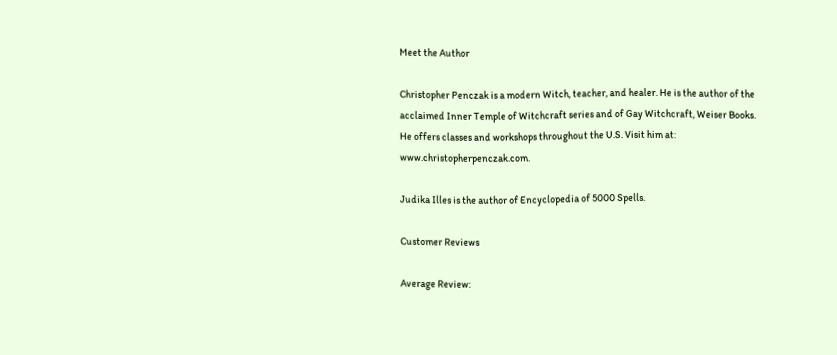Meet the Author

Christopher Penczak is a modern Witch, teacher, and healer. He is the author of the acclaimed Inner Temple of Witchcraft series and of Gay Witchcraft, Weiser Books. He offers classes and workshops throughout the U.S. Visit him at: www.christopherpenczak.com.

Judika Illes is the author of Encyclopedia of 5000 Spells.

Customer Reviews

Average Review: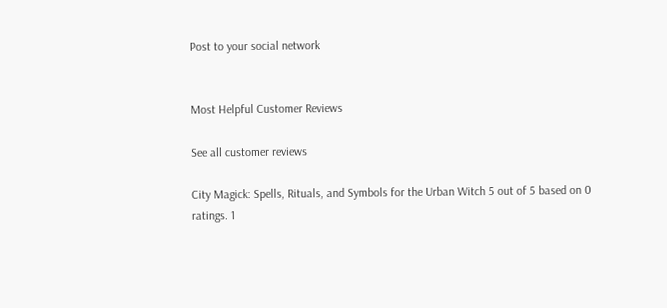Post to your social network


Most Helpful Customer Reviews

See all customer reviews

City Magick: Spells, Rituals, and Symbols for the Urban Witch 5 out of 5 based on 0 ratings. 1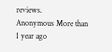reviews.
Anonymous More than 1 year ago